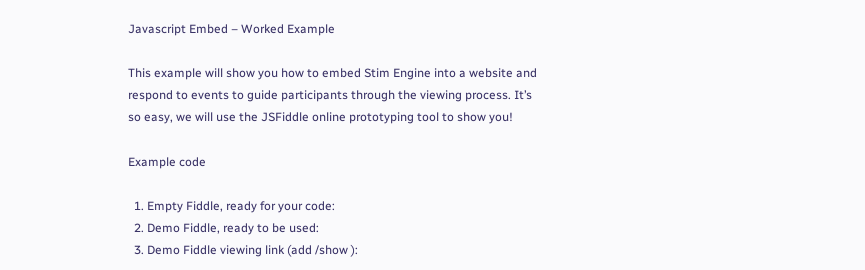Javascript Embed – Worked Example

This example will show you how to embed Stim Engine into a website and respond to events to guide participants through the viewing process. It’s so easy, we will use the JSFiddle online prototyping tool to show you!

Example code

  1. Empty Fiddle, ready for your code:
  2. Demo Fiddle, ready to be used:
  3. Demo Fiddle viewing link (add /show ):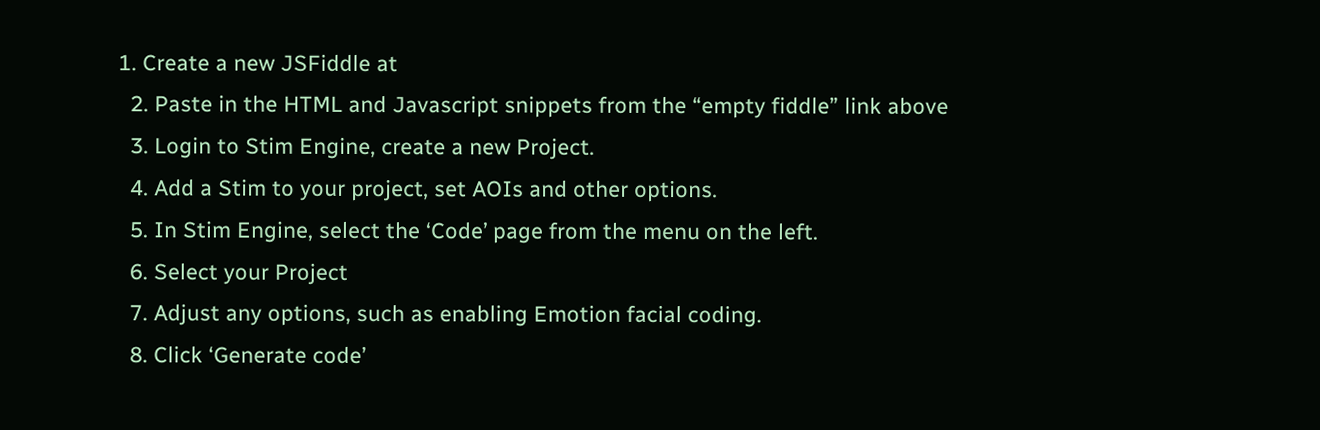1. Create a new JSFiddle at
  2. Paste in the HTML and Javascript snippets from the “empty fiddle” link above
  3. Login to Stim Engine, create a new Project.
  4. Add a Stim to your project, set AOIs and other options.
  5. In Stim Engine, select the ‘Code’ page from the menu on the left.
  6. Select your Project
  7. Adjust any options, such as enabling Emotion facial coding.
  8. Click ‘Generate code’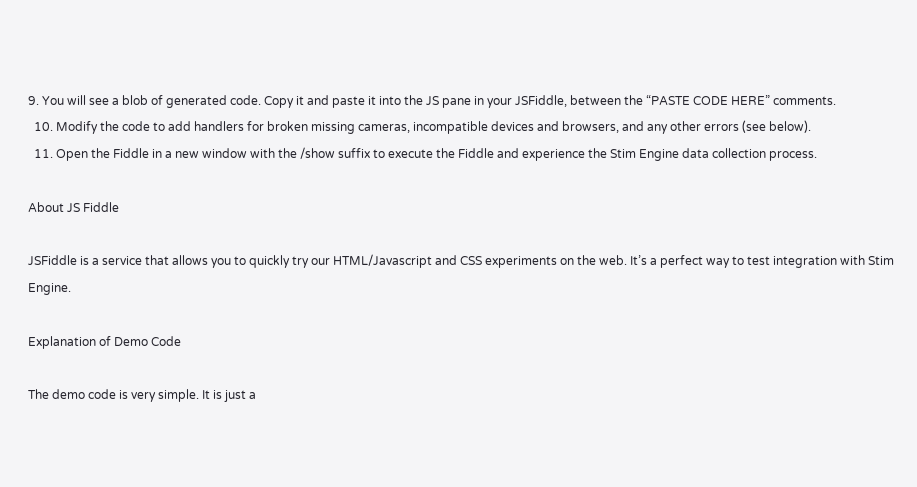9. You will see a blob of generated code. Copy it and paste it into the JS pane in your JSFiddle, between the “PASTE CODE HERE” comments.
  10. Modify the code to add handlers for broken missing cameras, incompatible devices and browsers, and any other errors (see below).
  11. Open the Fiddle in a new window with the /show suffix to execute the Fiddle and experience the Stim Engine data collection process.

About JS Fiddle

JSFiddle is a service that allows you to quickly try our HTML/Javascript and CSS experiments on the web. It’s a perfect way to test integration with Stim Engine.

Explanation of Demo Code

The demo code is very simple. It is just a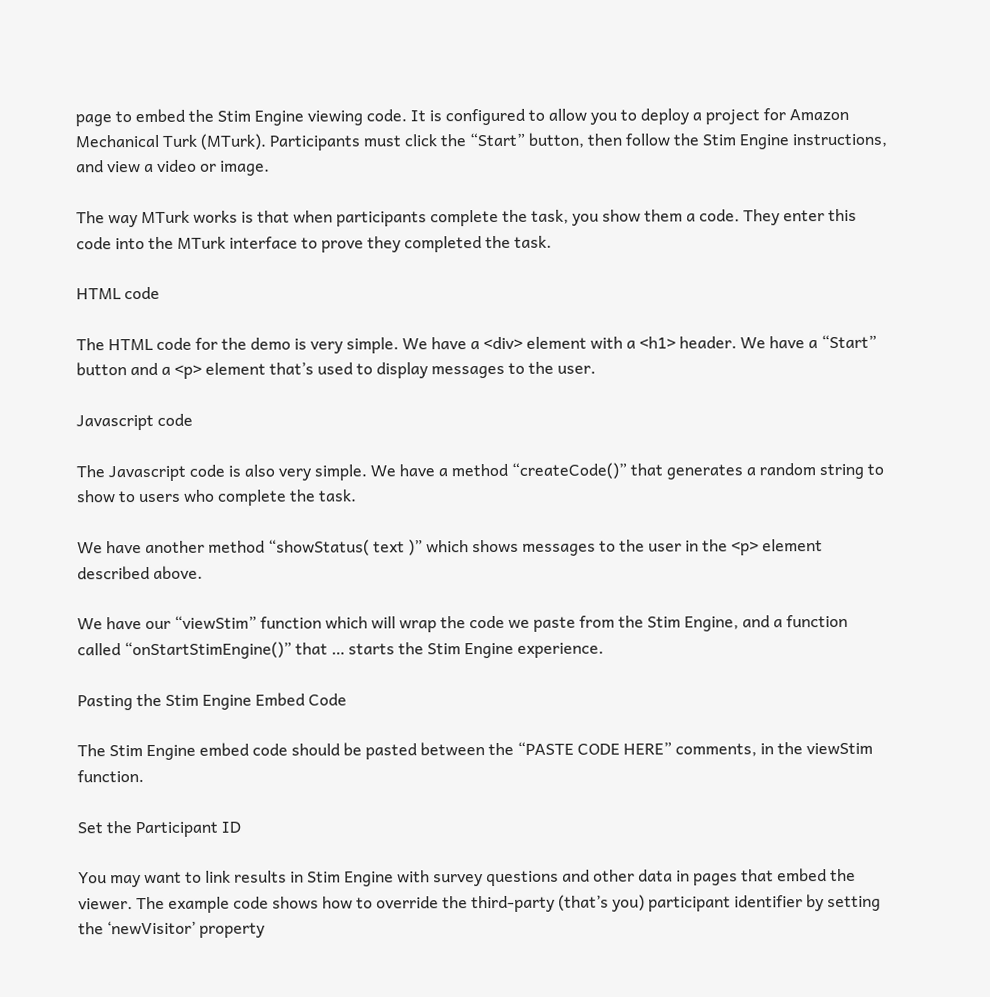page to embed the Stim Engine viewing code. It is configured to allow you to deploy a project for Amazon Mechanical Turk (MTurk). Participants must click the “Start” button, then follow the Stim Engine instructions, and view a video or image.

The way MTurk works is that when participants complete the task, you show them a code. They enter this code into the MTurk interface to prove they completed the task.

HTML code

The HTML code for the demo is very simple. We have a <div> element with a <h1> header. We have a “Start” button and a <p> element that’s used to display messages to the user.

Javascript code

The Javascript code is also very simple. We have a method “createCode()” that generates a random string to show to users who complete the task.

We have another method “showStatus( text )” which shows messages to the user in the <p> element described above.

We have our “viewStim” function which will wrap the code we paste from the Stim Engine, and a function called “onStartStimEngine()” that … starts the Stim Engine experience.

Pasting the Stim Engine Embed Code

The Stim Engine embed code should be pasted between the “PASTE CODE HERE” comments, in the viewStim function.

Set the Participant ID

You may want to link results in Stim Engine with survey questions and other data in pages that embed the viewer. The example code shows how to override the third-party (that’s you) participant identifier by setting the ‘newVisitor’ property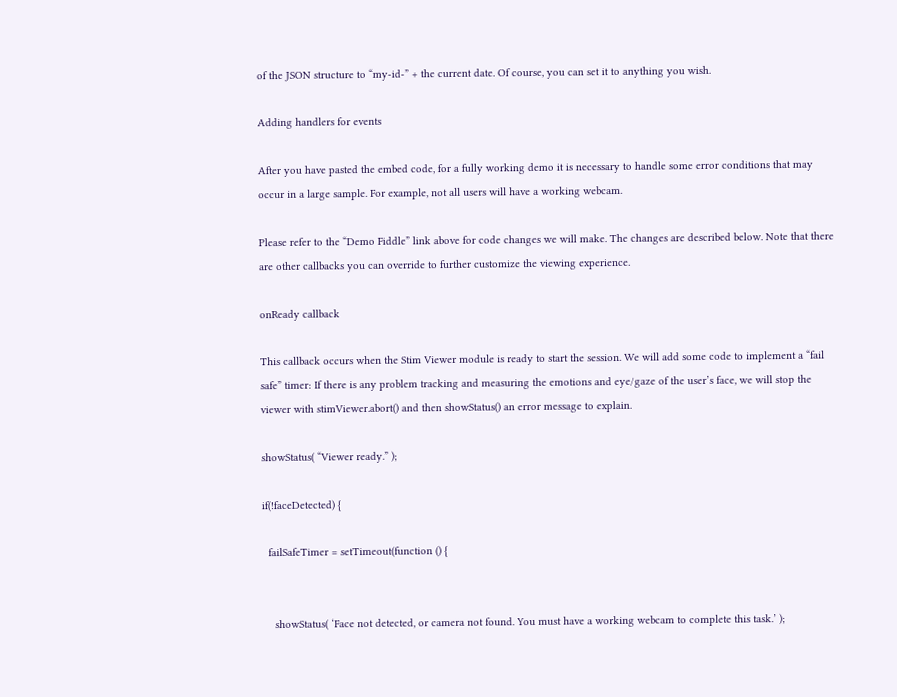of the JSON structure to “my-id-” + the current date. Of course, you can set it to anything you wish.

Adding handlers for events

After you have pasted the embed code, for a fully working demo it is necessary to handle some error conditions that may occur in a large sample. For example, not all users will have a working webcam.

Please refer to the “Demo Fiddle” link above for code changes we will make. The changes are described below. Note that there are other callbacks you can override to further customize the viewing experience.

onReady callback

This callback occurs when the Stim Viewer module is ready to start the session. We will add some code to implement a “fail safe” timer: If there is any problem tracking and measuring the emotions and eye/gaze of the user’s face, we will stop the viewer with stimViewer.abort() and then showStatus() an error message to explain.

showStatus( “Viewer ready.” );

if(!faceDetected) {

  failSafeTimer = setTimeout(function () {


    showStatus( ‘Face not detected, or camera not found. You must have a working webcam to complete this task.’ );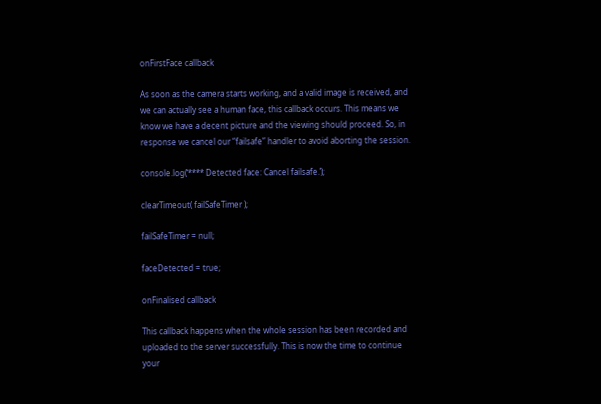onFirstFace callback

As soon as the camera starts working, and a valid image is received, and we can actually see a human face, this callback occurs. This means we know we have a decent picture and the viewing should proceed. So, in response we cancel our “failsafe” handler to avoid aborting the session.

console.log(‘**** Detected face: Cancel failsafe.’);

clearTimeout( failSafeTimer );

failSafeTimer = null;

faceDetected = true;

onFinalised callback

This callback happens when the whole session has been recorded and uploaded to the server successfully. This is now the time to continue your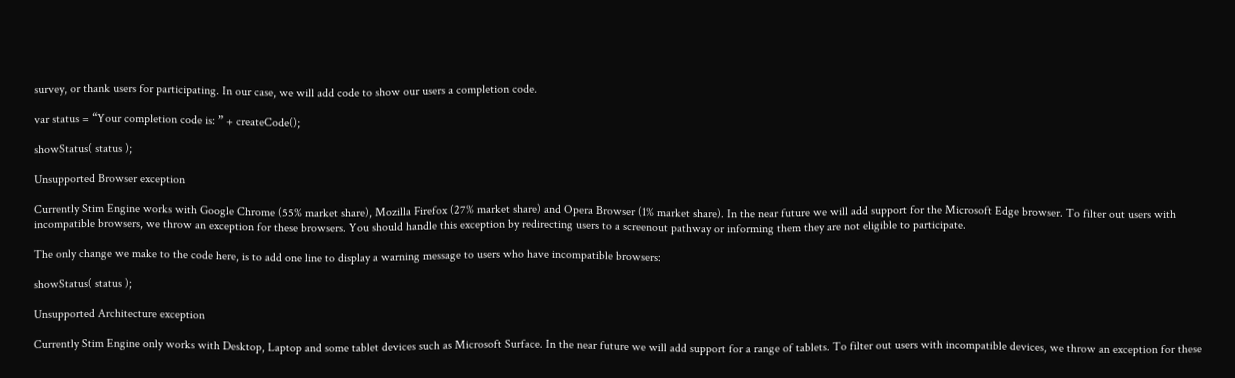survey, or thank users for participating. In our case, we will add code to show our users a completion code.

var status = “Your completion code is: ” + createCode();

showStatus( status );

Unsupported Browser exception

Currently Stim Engine works with Google Chrome (55% market share), Mozilla Firefox (27% market share) and Opera Browser (1% market share). In the near future we will add support for the Microsoft Edge browser. To filter out users with incompatible browsers, we throw an exception for these browsers. You should handle this exception by redirecting users to a screenout pathway or informing them they are not eligible to participate.

The only change we make to the code here, is to add one line to display a warning message to users who have incompatible browsers:

showStatus( status );

Unsupported Architecture exception

Currently Stim Engine only works with Desktop, Laptop and some tablet devices such as Microsoft Surface. In the near future we will add support for a range of tablets. To filter out users with incompatible devices, we throw an exception for these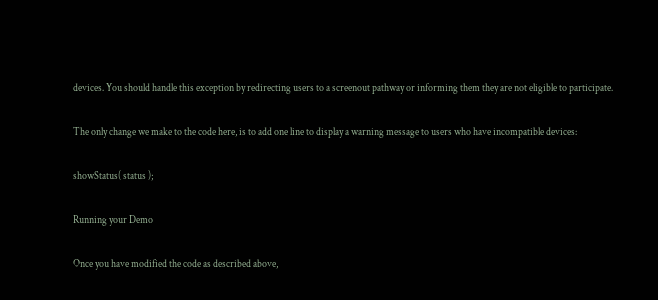devices. You should handle this exception by redirecting users to a screenout pathway or informing them they are not eligible to participate.

The only change we make to the code here, is to add one line to display a warning message to users who have incompatible devices:

showStatus( status );

Running your Demo

Once you have modified the code as described above,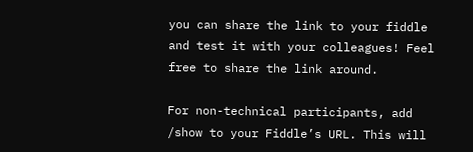you can share the link to your fiddle and test it with your colleagues! Feel free to share the link around.

For non-technical participants, add /show to your Fiddle’s URL. This will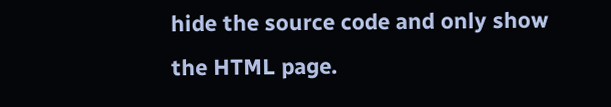hide the source code and only show the HTML page.